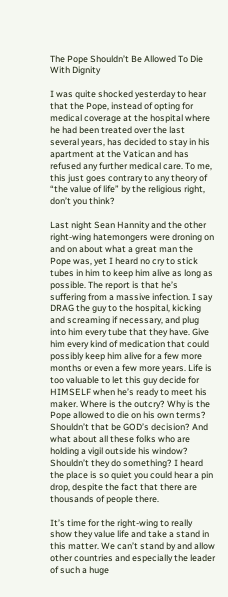The Pope Shouldn’t Be Allowed To Die With Dignity

I was quite shocked yesterday to hear that the Pope, instead of opting for medical coverage at the hospital where he had been treated over the last several years, has decided to stay in his apartment at the Vatican and has refused any further medical care. To me, this just goes contrary to any theory of “the value of life” by the religious right, don’t you think?

Last night Sean Hannity and the other right-wing hatemongers were droning on and on about what a great man the Pope was, yet I heard no cry to stick tubes in him to keep him alive as long as possible. The report is that he’s suffering from a massive infection. I say DRAG the guy to the hospital, kicking and screaming if necessary, and plug into him every tube that they have. Give him every kind of medication that could possibly keep him alive for a few more months or even a few more years. Life is too valuable to let this guy decide for HIMSELF when he’s ready to meet his maker. Where is the outcry? Why is the Pope allowed to die on his own terms? Shouldn’t that be GOD’s decision? And what about all these folks who are holding a vigil outside his window? Shouldn’t they do something? I heard the place is so quiet you could hear a pin drop, despite the fact that there are thousands of people there.

It’s time for the right-wing to really show they value life and take a stand in this matter. We can’t stand by and allow other countries and especially the leader of such a huge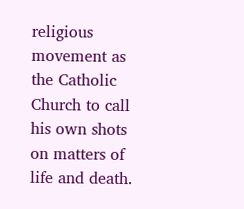religious movement as the Catholic Church to call his own shots on matters of life and death.